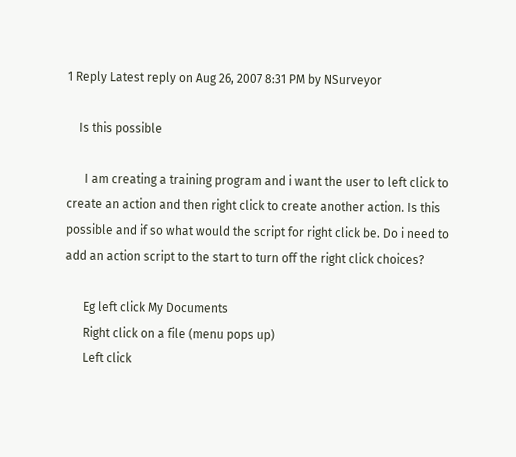1 Reply Latest reply on Aug 26, 2007 8:31 PM by NSurveyor

    Is this possible

      I am creating a training program and i want the user to left click to create an action and then right click to create another action. Is this possible and if so what would the script for right click be. Do i need to add an action script to the start to turn off the right click choices?

      Eg left click My Documents
      Right click on a file (menu pops up)
      Left click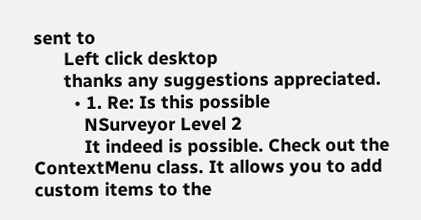sent to
      Left click desktop
      thanks any suggestions appreciated.
        • 1. Re: Is this possible
          NSurveyor Level 2
          It indeed is possible. Check out the ContextMenu class. It allows you to add custom items to the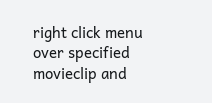right click menu over specified movieclip and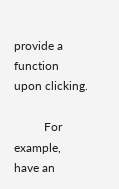provide a function upon clicking.

          For example, have an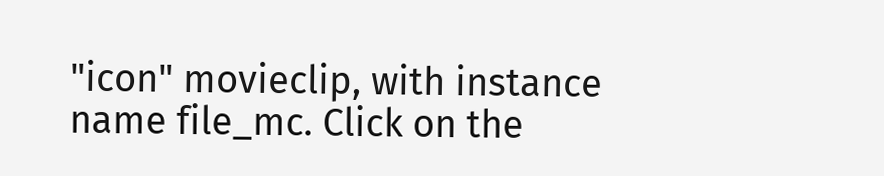"icon" movieclip, with instance name file_mc. Click on the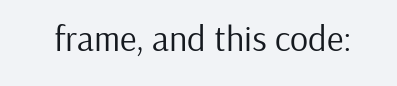frame, and this code: